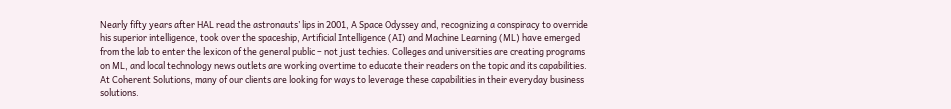Nearly fifty years after HAL read the astronauts’ lips in 2001, A Space Odyssey and, recognizing a conspiracy to override his superior intelligence, took over the spaceship, Artificial Intelligence (AI) and Machine Learning (ML) have emerged from the lab to enter the lexicon of the general public – not just techies. Colleges and universities are creating programs on ML, and local technology news outlets are working overtime to educate their readers on the topic and its capabilities. At Coherent Solutions, many of our clients are looking for ways to leverage these capabilities in their everyday business solutions.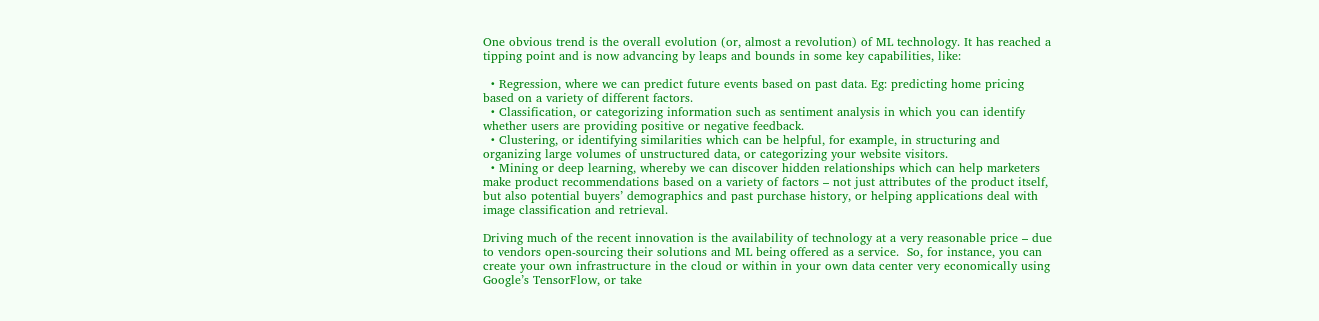One obvious trend is the overall evolution (or, almost a revolution) of ML technology. It has reached a tipping point and is now advancing by leaps and bounds in some key capabilities, like:

  • Regression, where we can predict future events based on past data. Eg: predicting home pricing based on a variety of different factors.
  • Classification, or categorizing information such as sentiment analysis in which you can identify whether users are providing positive or negative feedback.
  • Clustering, or identifying similarities which can be helpful, for example, in structuring and organizing large volumes of unstructured data, or categorizing your website visitors.
  • Mining or deep learning, whereby we can discover hidden relationships which can help marketers make product recommendations based on a variety of factors – not just attributes of the product itself, but also potential buyers’ demographics and past purchase history, or helping applications deal with image classification and retrieval.

Driving much of the recent innovation is the availability of technology at a very reasonable price – due to vendors open-sourcing their solutions and ML being offered as a service.  So, for instance, you can create your own infrastructure in the cloud or within in your own data center very economically using Google’s TensorFlow, or take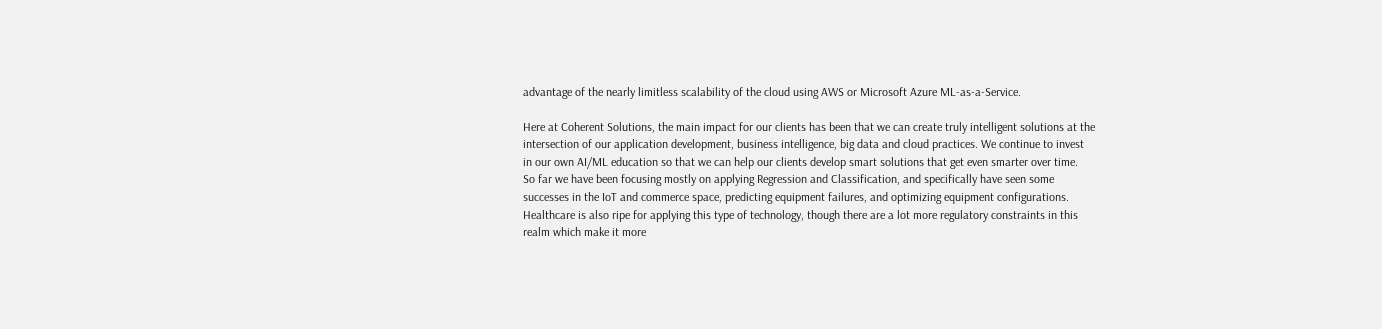advantage of the nearly limitless scalability of the cloud using AWS or Microsoft Azure ML-as-a-Service.

Here at Coherent Solutions, the main impact for our clients has been that we can create truly intelligent solutions at the intersection of our application development, business intelligence, big data and cloud practices. We continue to invest in our own AI/ML education so that we can help our clients develop smart solutions that get even smarter over time.  So far we have been focusing mostly on applying Regression and Classification, and specifically have seen some successes in the IoT and commerce space, predicting equipment failures, and optimizing equipment configurations. Healthcare is also ripe for applying this type of technology, though there are a lot more regulatory constraints in this realm which make it more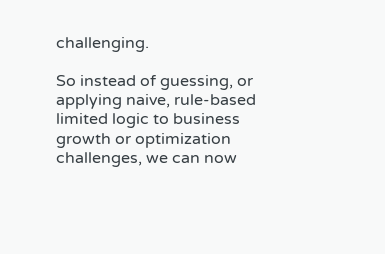challenging.

So instead of guessing, or applying naive, rule-based limited logic to business growth or optimization challenges, we can now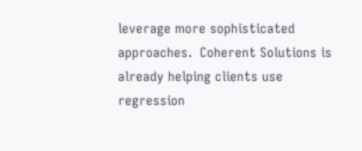leverage more sophisticated approaches.  Coherent Solutions is already helping clients use regression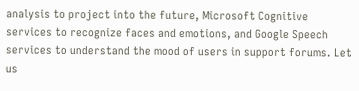analysis to project into the future, Microsoft Cognitive services to recognize faces and emotions, and Google Speech services to understand the mood of users in support forums. Let us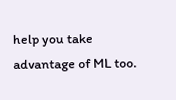help you take advantage of ML too.